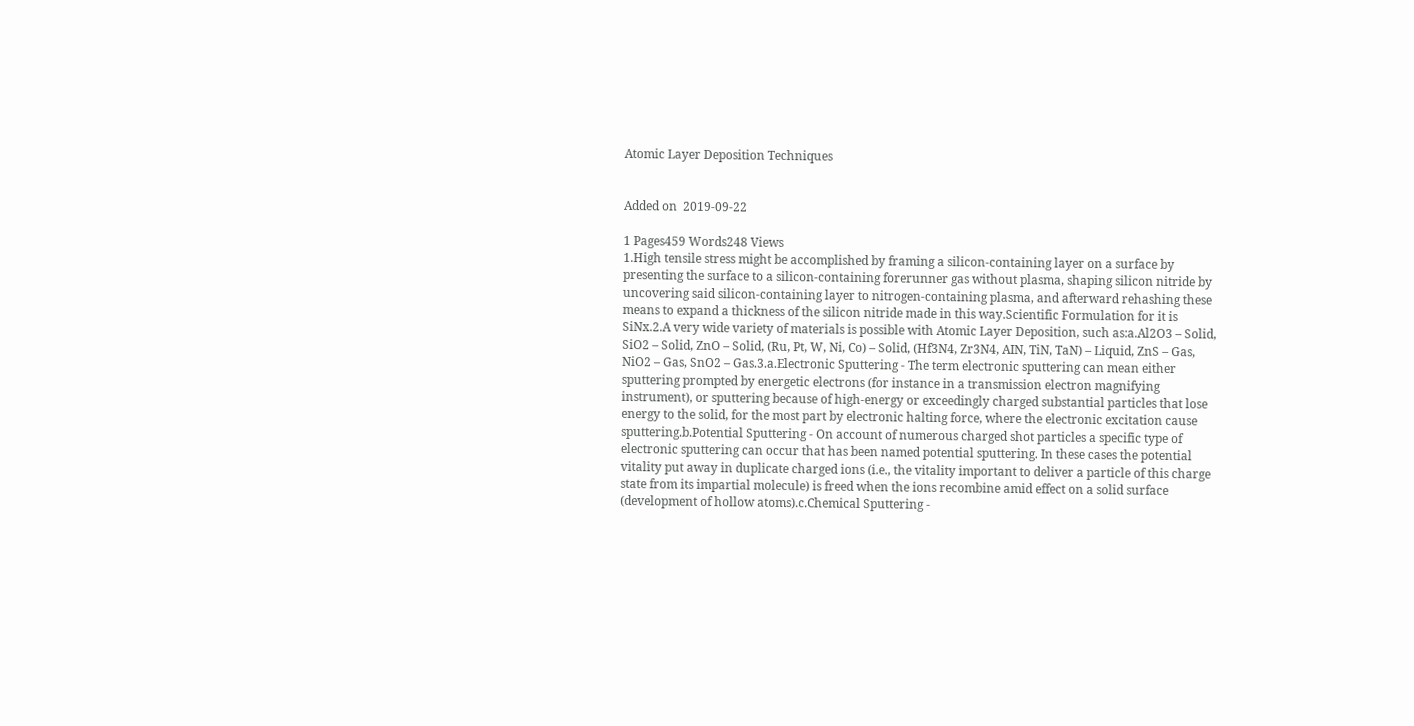Atomic Layer Deposition Techniques


Added on  2019-09-22

1 Pages459 Words248 Views
1.High tensile stress might be accomplished by framing a silicon-containing layer on a surface by presenting the surface to a silicon-containing forerunner gas without plasma, shaping silicon nitride by uncovering said silicon-containing layer to nitrogen-containing plasma, and afterward rehashing these means to expand a thickness of the silicon nitride made in this way.Scientific Formulation for it is SiNx.2.A very wide variety of materials is possible with Atomic Layer Deposition, such as:a.Al2O3 – Solid, SiO2 – Solid, ZnO – Solid, (Ru, Pt, W, Ni, Co) – Solid, (Hf3N4, Zr3N4, AIN, TiN, TaN) – Liquid, ZnS – Gas, NiO2 – Gas, SnO2 – Gas.3.a.Electronic Sputtering - The term electronic sputtering can mean either sputtering prompted by energetic electrons (for instance in a transmission electron magnifying instrument), or sputtering because of high-energy or exceedingly charged substantial particles that lose energy to the solid, for the most part by electronic halting force, where the electronic excitation cause sputtering.b.Potential Sputtering - On account of numerous charged shot particles a specific type of electronic sputtering can occur that has been named potential sputtering. In these cases the potential vitality put away in duplicate charged ions (i.e., the vitality important to deliver a particle of this charge state from its impartial molecule) is freed when the ions recombine amid effect on a solid surface (development of hollow atoms).c.Chemical Sputtering -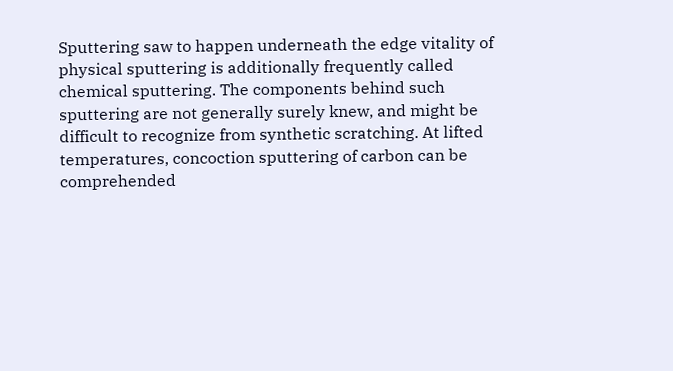Sputtering saw to happen underneath the edge vitality of physical sputtering is additionally frequently called chemical sputtering. The components behind such sputtering are not generally surely knew, and might be difficult to recognize from synthetic scratching. At lifted temperatures, concoction sputtering of carbon can be comprehended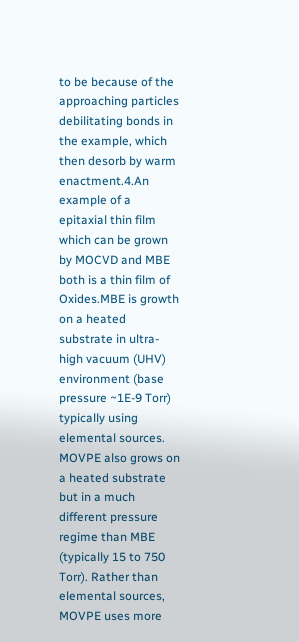to be because of the approaching particles debilitating bonds in the example, which then desorb by warm enactment.4.An example of a epitaxial thin film which can be grown by MOCVD and MBE both is a thin film of Oxides.MBE is growth on a heated substrate in ultra-high vacuum (UHV) environment (base pressure ~1E-9 Torr) typically using elemental sources. MOVPE also grows on a heated substrate but in a much different pressure regime than MBE (typically 15 to 750 Torr). Rather than elemental sources, MOVPE uses more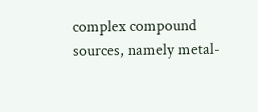complex compound sources, namely metal-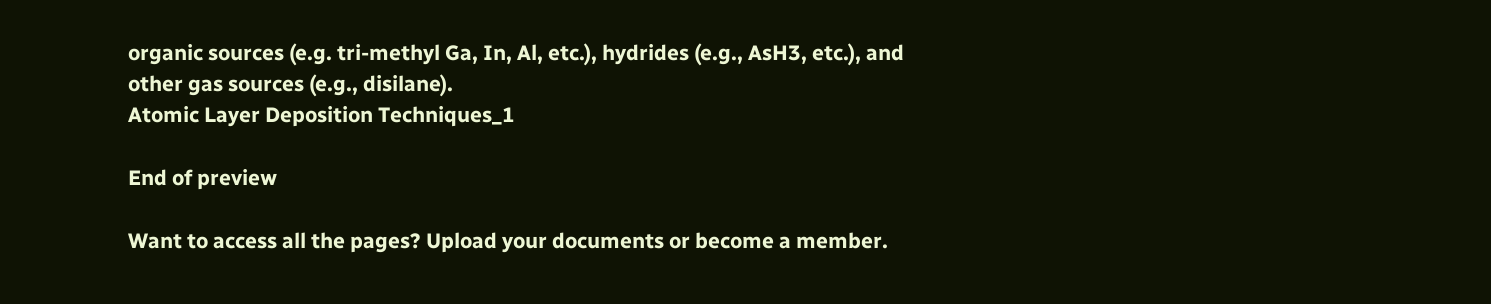organic sources (e.g. tri-methyl Ga, In, Al, etc.), hydrides (e.g., AsH3, etc.), and other gas sources (e.g., disilane).
Atomic Layer Deposition Techniques_1

End of preview

Want to access all the pages? Upload your documents or become a member.